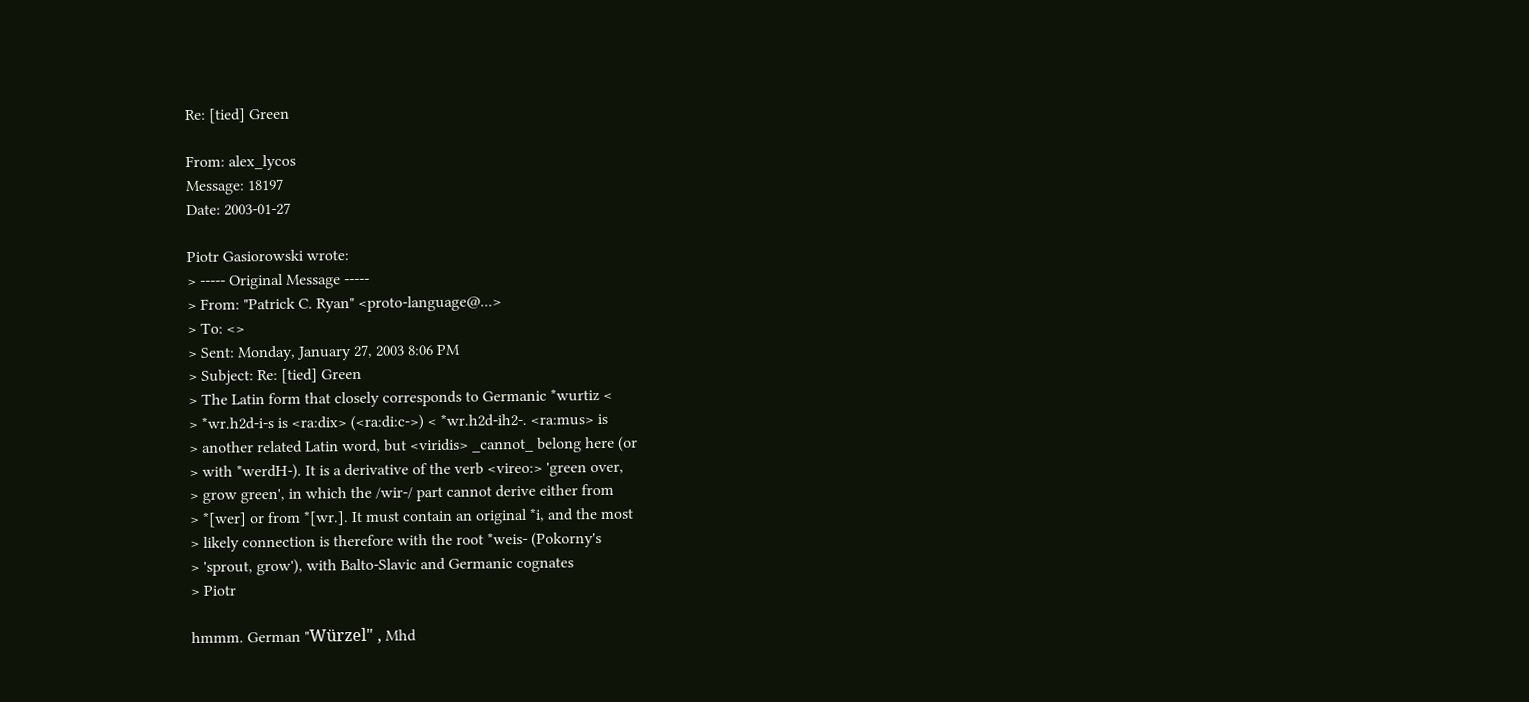Re: [tied] Green

From: alex_lycos
Message: 18197
Date: 2003-01-27

Piotr Gasiorowski wrote:
> ----- Original Message -----
> From: "Patrick C. Ryan" <proto-language@...>
> To: <>
> Sent: Monday, January 27, 2003 8:06 PM
> Subject: Re: [tied] Green
> The Latin form that closely corresponds to Germanic *wurtiz <
> *wr.h2d-i-s is <ra:dix> (<ra:di:c->) < *wr.h2d-ih2-. <ra:mus> is
> another related Latin word, but <viridis> _cannot_ belong here (or
> with *werdH-). It is a derivative of the verb <vireo:> 'green over,
> grow green', in which the /wir-/ part cannot derive either from
> *[wer] or from *[wr.]. It must contain an original *i, and the most
> likely connection is therefore with the root *weis- (Pokorny's
> 'sprout, grow'), with Balto-Slavic and Germanic cognates
> Piotr

hmmm. German "Würzel" , Mhd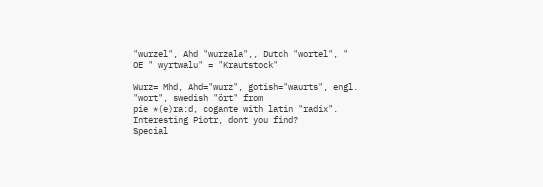"wurzel", Ahd "wurzala",, Dutch "wortel", "
OE " wyrtwalu" = "Krautstock"

Wurz= Mhd, Ahd="wurz", gotish="waurts", engl. "wort", swedish "ört" from
pie *(e)ra:d, cogante with latin "radix".
Interesting Piotr, dont you find?
Special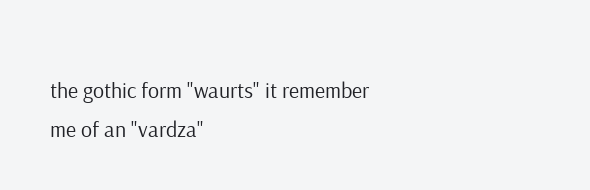the gothic form "waurts" it remember me of an "vardza"